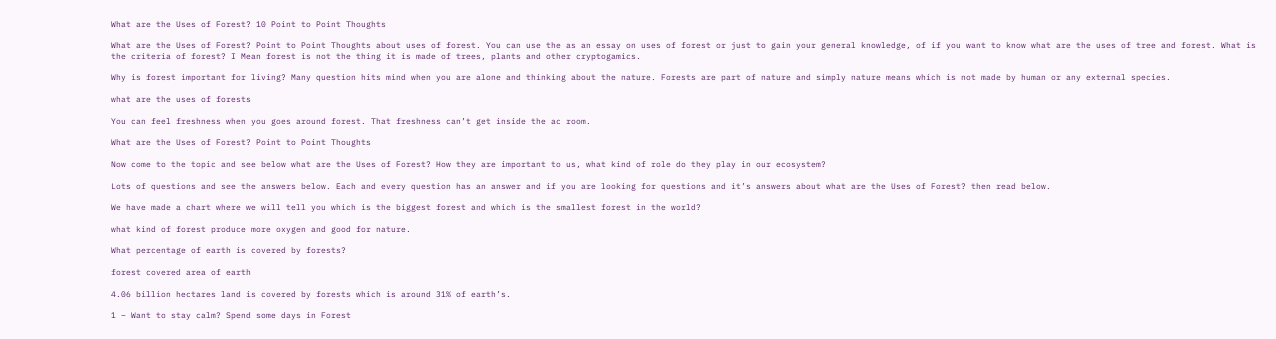What are the Uses of Forest? 10 Point to Point Thoughts

What are the Uses of Forest? Point to Point Thoughts about uses of forest. You can use the as an essay on uses of forest or just to gain your general knowledge, of if you want to know what are the uses of tree and forest. What is the criteria of forest? I Mean forest is not the thing it is made of trees, plants and other cryptogamics.

Why is forest important for living? Many question hits mind when you are alone and thinking about the nature. Forests are part of nature and simply nature means which is not made by human or any external species.

what are the uses of forests

You can feel freshness when you goes around forest. That freshness can’t get inside the ac room.

What are the Uses of Forest? Point to Point Thoughts

Now come to the topic and see below what are the Uses of Forest? How they are important to us, what kind of role do they play in our ecosystem?

Lots of questions and see the answers below. Each and every question has an answer and if you are looking for questions and it’s answers about what are the Uses of Forest? then read below.

We have made a chart where we will tell you which is the biggest forest and which is the smallest forest in the world?

what kind of forest produce more oxygen and good for nature.

What percentage of earth is covered by forests?

forest covered area of earth

4.06 billion hectares land is covered by forests which is around 31% of earth’s.

1 – Want to stay calm? Spend some days in Forest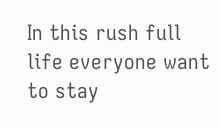In this rush full life everyone want to stay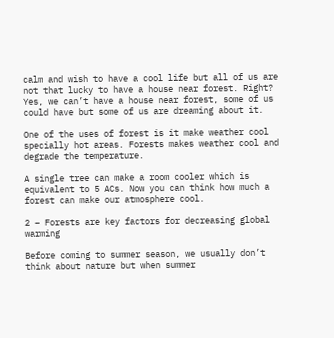calm and wish to have a cool life but all of us are not that lucky to have a house near forest. Right? Yes, we can’t have a house near forest, some of us could have but some of us are dreaming about it.

One of the uses of forest is it make weather cool specially hot areas. Forests makes weather cool and degrade the temperature.

A single tree can make a room cooler which is equivalent to 5 ACs. Now you can think how much a forest can make our atmosphere cool.

2 – Forests are key factors for decreasing global warming

Before coming to summer season, we usually don’t think about nature but when summer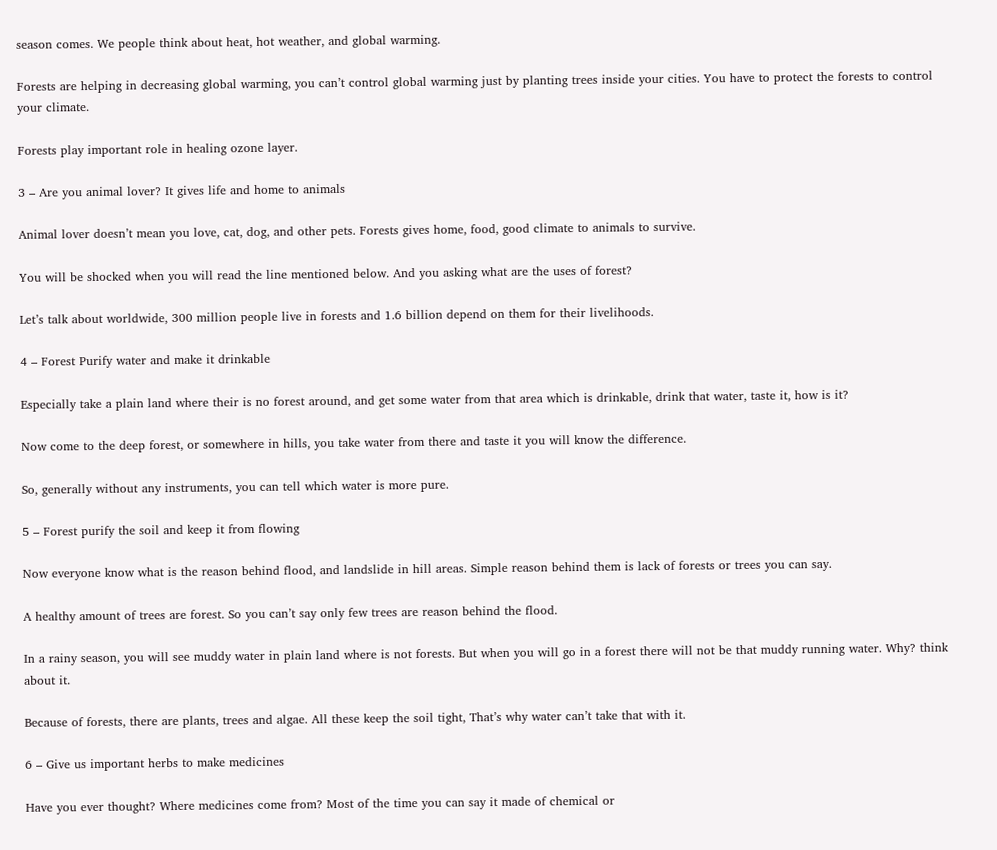season comes. We people think about heat, hot weather, and global warming.

Forests are helping in decreasing global warming, you can’t control global warming just by planting trees inside your cities. You have to protect the forests to control your climate.

Forests play important role in healing ozone layer.

3 – Are you animal lover? It gives life and home to animals

Animal lover doesn’t mean you love, cat, dog, and other pets. Forests gives home, food, good climate to animals to survive.

You will be shocked when you will read the line mentioned below. And you asking what are the uses of forest?

Let’s talk about worldwide, 300 million people live in forests and 1.6 billion depend on them for their livelihoods.

4 – Forest Purify water and make it drinkable

Especially take a plain land where their is no forest around, and get some water from that area which is drinkable, drink that water, taste it, how is it?

Now come to the deep forest, or somewhere in hills, you take water from there and taste it you will know the difference.

So, generally without any instruments, you can tell which water is more pure.

5 – Forest purify the soil and keep it from flowing

Now everyone know what is the reason behind flood, and landslide in hill areas. Simple reason behind them is lack of forests or trees you can say.

A healthy amount of trees are forest. So you can’t say only few trees are reason behind the flood.

In a rainy season, you will see muddy water in plain land where is not forests. But when you will go in a forest there will not be that muddy running water. Why? think about it.

Because of forests, there are plants, trees and algae. All these keep the soil tight, That’s why water can’t take that with it.

6 – Give us important herbs to make medicines

Have you ever thought? Where medicines come from? Most of the time you can say it made of chemical or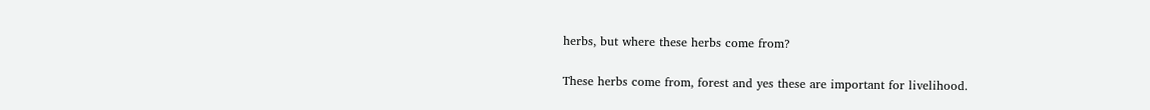herbs, but where these herbs come from?

These herbs come from, forest and yes these are important for livelihood.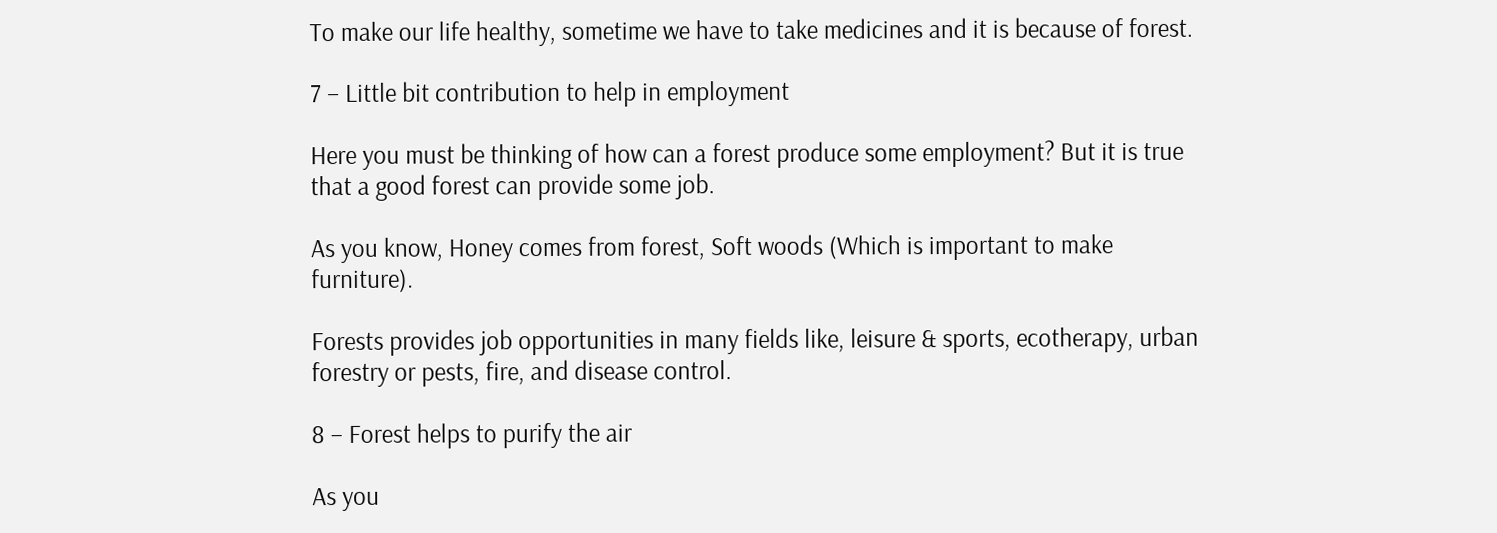To make our life healthy, sometime we have to take medicines and it is because of forest.

7 – Little bit contribution to help in employment

Here you must be thinking of how can a forest produce some employment? But it is true that a good forest can provide some job.

As you know, Honey comes from forest, Soft woods (Which is important to make furniture).

Forests provides job opportunities in many fields like, leisure & sports, ecotherapy, urban forestry or pests, fire, and disease control.

8 – Forest helps to purify the air

As you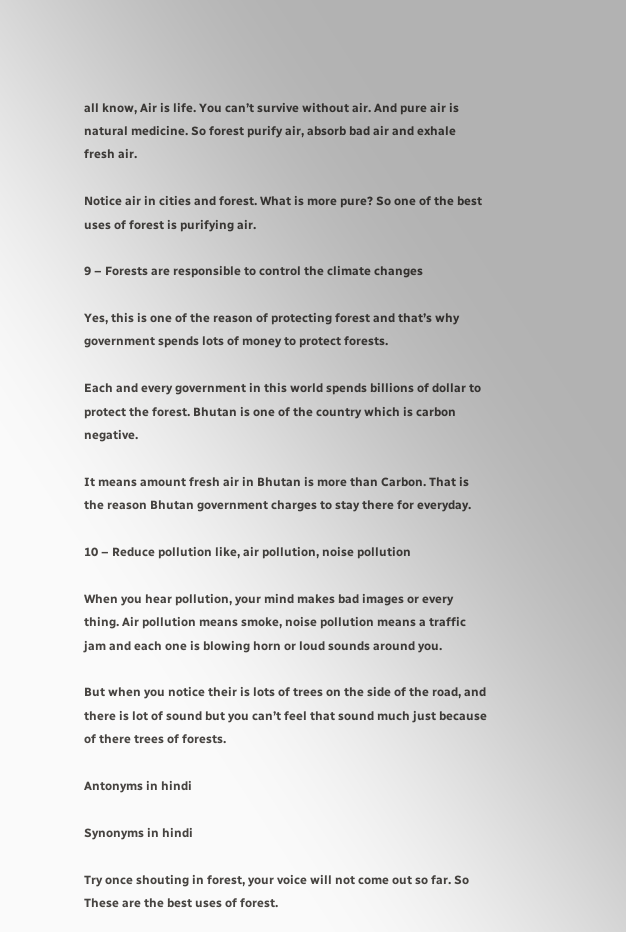all know, Air is life. You can’t survive without air. And pure air is natural medicine. So forest purify air, absorb bad air and exhale fresh air.

Notice air in cities and forest. What is more pure? So one of the best uses of forest is purifying air.

9 – Forests are responsible to control the climate changes

Yes, this is one of the reason of protecting forest and that’s why government spends lots of money to protect forests.

Each and every government in this world spends billions of dollar to protect the forest. Bhutan is one of the country which is carbon negative.

It means amount fresh air in Bhutan is more than Carbon. That is the reason Bhutan government charges to stay there for everyday.

10 – Reduce pollution like, air pollution, noise pollution

When you hear pollution, your mind makes bad images or every thing. Air pollution means smoke, noise pollution means a traffic jam and each one is blowing horn or loud sounds around you.

But when you notice their is lots of trees on the side of the road, and there is lot of sound but you can’t feel that sound much just because of there trees of forests.

Antonyms in hindi

Synonyms in hindi

Try once shouting in forest, your voice will not come out so far. So These are the best uses of forest.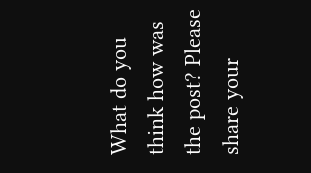What do you think how was the post? Please share your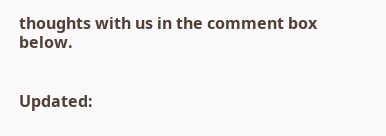thoughts with us in the comment box below.


Updated: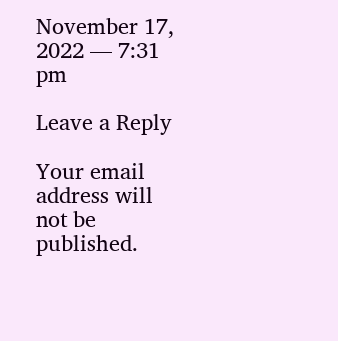November 17, 2022 — 7:31 pm

Leave a Reply

Your email address will not be published.